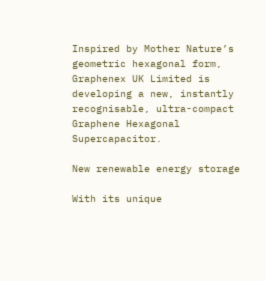Inspired by Mother Nature’s geometric hexagonal form, Graphenex UK Limited is developing a new, instantly recognisable, ultra-compact Graphene Hexagonal Supercapacitor.

New renewable energy storage

With its unique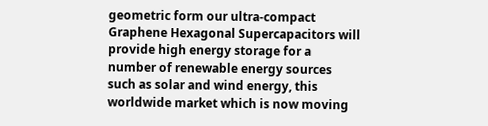geometric form our ultra-compact Graphene Hexagonal Supercapacitors will provide high energy storage for a number of renewable energy sources such as solar and wind energy, this worldwide market which is now moving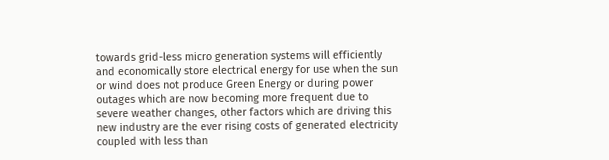towards grid-less micro generation systems will efficiently and economically store electrical energy for use when the sun or wind does not produce Green Energy or during power outages which are now becoming more frequent due to severe weather changes, other factors which are driving this new industry are the ever rising costs of generated electricity coupled with less than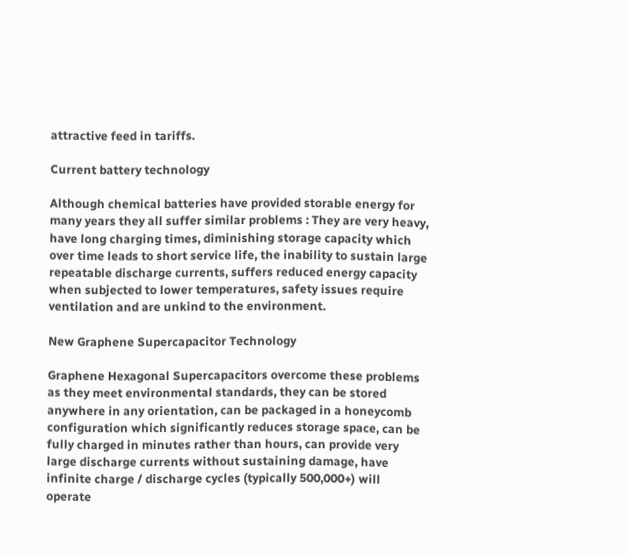attractive feed in tariffs.

Current battery technology

Although chemical batteries have provided storable energy for many years they all suffer similar problems : They are very heavy, have long charging times, diminishing storage capacity which over time leads to short service life, the inability to sustain large repeatable discharge currents, suffers reduced energy capacity when subjected to lower temperatures, safety issues require ventilation and are unkind to the environment.

New Graphene Supercapacitor Technology

Graphene Hexagonal Supercapacitors overcome these problems as they meet environmental standards, they can be stored anywhere in any orientation, can be packaged in a honeycomb configuration which significantly reduces storage space, can be fully charged in minutes rather than hours, can provide very large discharge currents without sustaining damage, have infinite charge / discharge cycles (typically 500,000+) will operate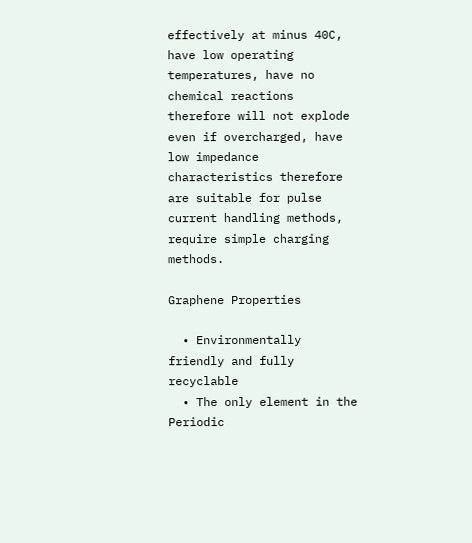effectively at minus 40C, have low operating temperatures, have no chemical reactions therefore will not explode even if overcharged, have low impedance characteristics therefore are suitable for pulse current handling methods, require simple charging methods.

Graphene Properties

  • Environmentally friendly and fully recyclable
  • The only element in the Periodic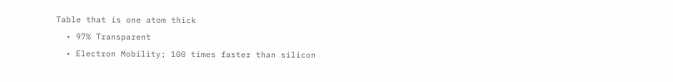Table that is one atom thick
  • 97% Transparent
  • Electron Mobility; 100 times faster than silicon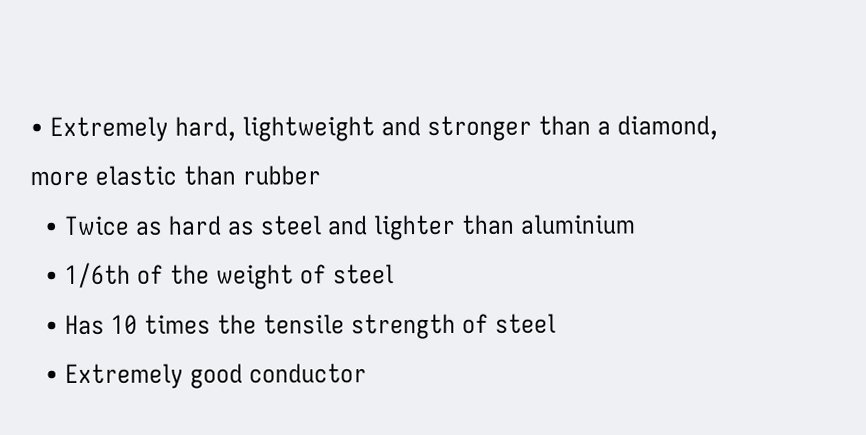• Extremely hard, lightweight and stronger than a diamond, more elastic than rubber
  • Twice as hard as steel and lighter than aluminium
  • 1/6th of the weight of steel
  • Has 10 times the tensile strength of steel
  • Extremely good conductor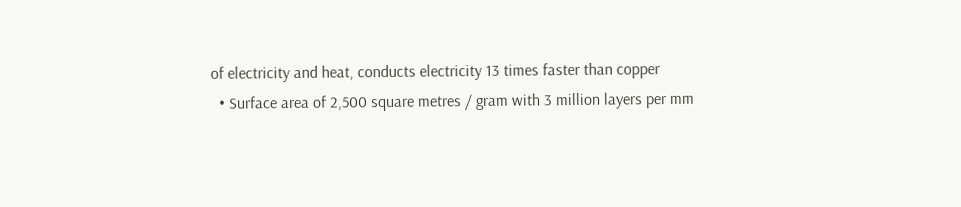of electricity and heat, conducts electricity 13 times faster than copper
  • Surface area of 2,500 square metres / gram with 3 million layers per mm